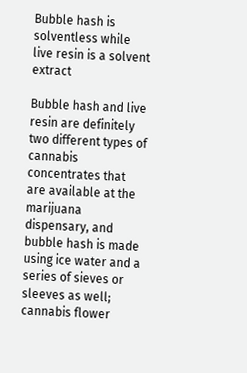Bubble hash is solventless while live resin is a solvent extract

Bubble hash and live resin are definitely two different types of cannabis concentrates that are available at the marijuana dispensary, and bubble hash is made using ice water and a series of sieves or sleeves as well; cannabis flower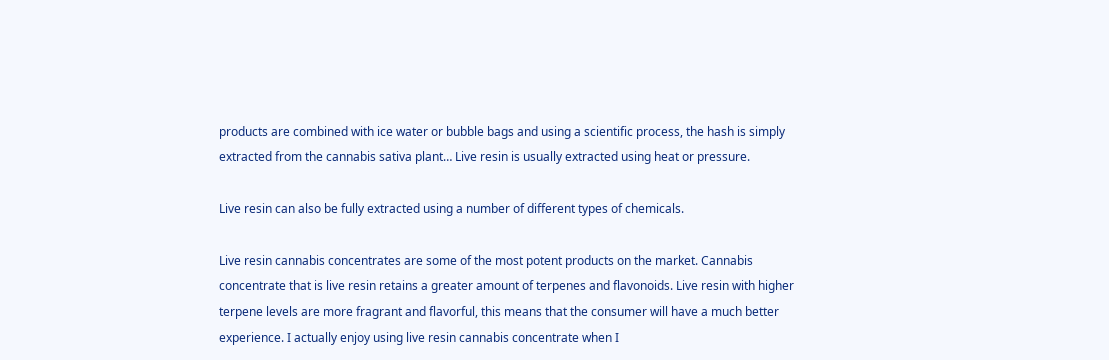products are combined with ice water or bubble bags and using a scientific process, the hash is simply extracted from the cannabis sativa plant… Live resin is usually extracted using heat or pressure.

Live resin can also be fully extracted using a number of different types of chemicals.

Live resin cannabis concentrates are some of the most potent products on the market. Cannabis concentrate that is live resin retains a greater amount of terpenes and flavonoids. Live resin with higher terpene levels are more fragrant and flavorful, this means that the consumer will have a much better experience. I actually enjoy using live resin cannabis concentrate when I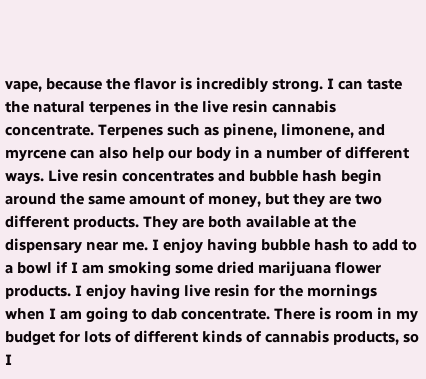vape, because the flavor is incredibly strong. I can taste the natural terpenes in the live resin cannabis concentrate. Terpenes such as pinene, limonene, and myrcene can also help our body in a number of different ways. Live resin concentrates and bubble hash begin around the same amount of money, but they are two different products. They are both available at the dispensary near me. I enjoy having bubble hash to add to a bowl if I am smoking some dried marijuana flower products. I enjoy having live resin for the mornings when I am going to dab concentrate. There is room in my budget for lots of different kinds of cannabis products, so I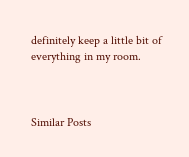definitely keep a little bit of everything in my room.



Similar Posts